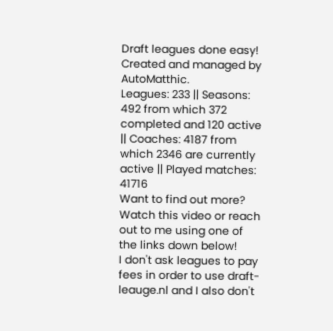Draft leagues done easy!
Created and managed by AutoMatthic.
Leagues: 233 || Seasons: 492 from which 372 completed and 120 active || Coaches: 4187 from which 2346 are currently active || Played matches: 41716
Want to find out more? Watch this video or reach out to me using one of the links down below!
I don't ask leagues to pay fees in order to use draft-leauge.nl and I also don't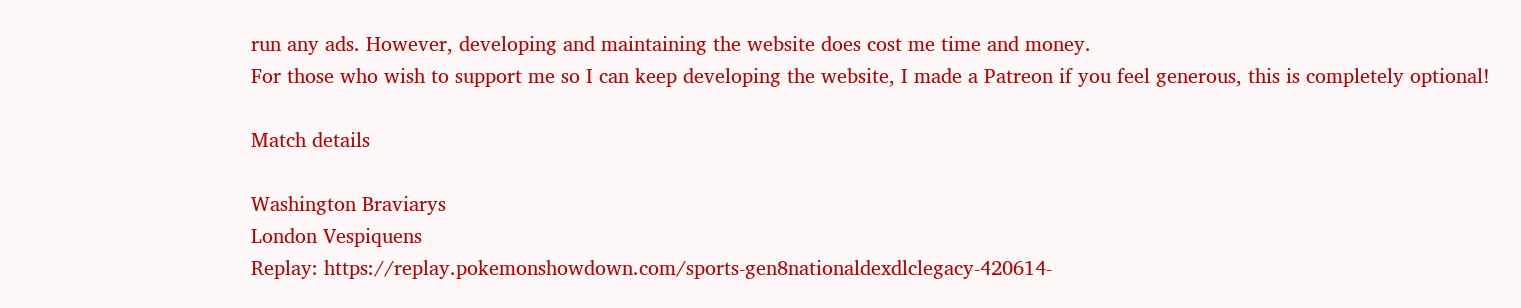run any ads. However, developing and maintaining the website does cost me time and money.
For those who wish to support me so I can keep developing the website, I made a Patreon if you feel generous, this is completely optional!

Match details

Washington Braviarys
London Vespiquens
Replay: https://replay.pokemonshowdown.com/sports-gen8nationaldexdlclegacy-420614-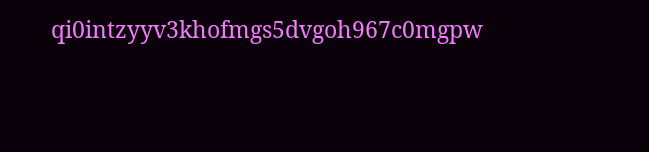qi0intzyyv3khofmgs5dvgoh967c0mgpw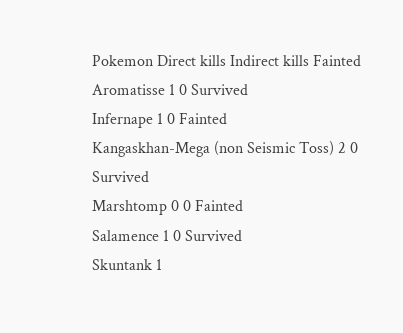Pokemon Direct kills Indirect kills Fainted
Aromatisse 1 0 Survived
Infernape 1 0 Fainted
Kangaskhan-Mega (non Seismic Toss) 2 0 Survived
Marshtomp 0 0 Fainted
Salamence 1 0 Survived
Skuntank 1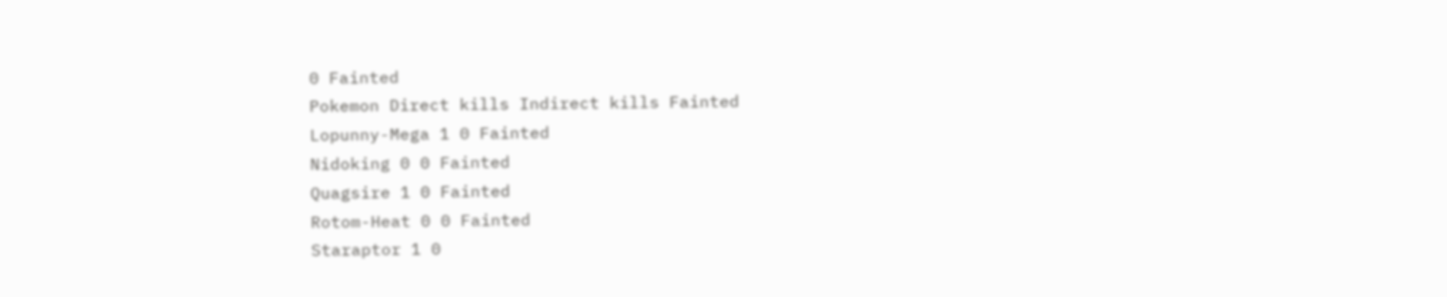0 Fainted
Pokemon Direct kills Indirect kills Fainted
Lopunny-Mega 1 0 Fainted
Nidoking 0 0 Fainted
Quagsire 1 0 Fainted
Rotom-Heat 0 0 Fainted
Staraptor 1 0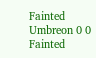Fainted
Umbreon 0 0 Fainted